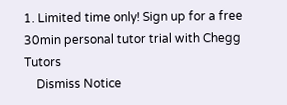1. Limited time only! Sign up for a free 30min personal tutor trial with Chegg Tutors
    Dismiss Notice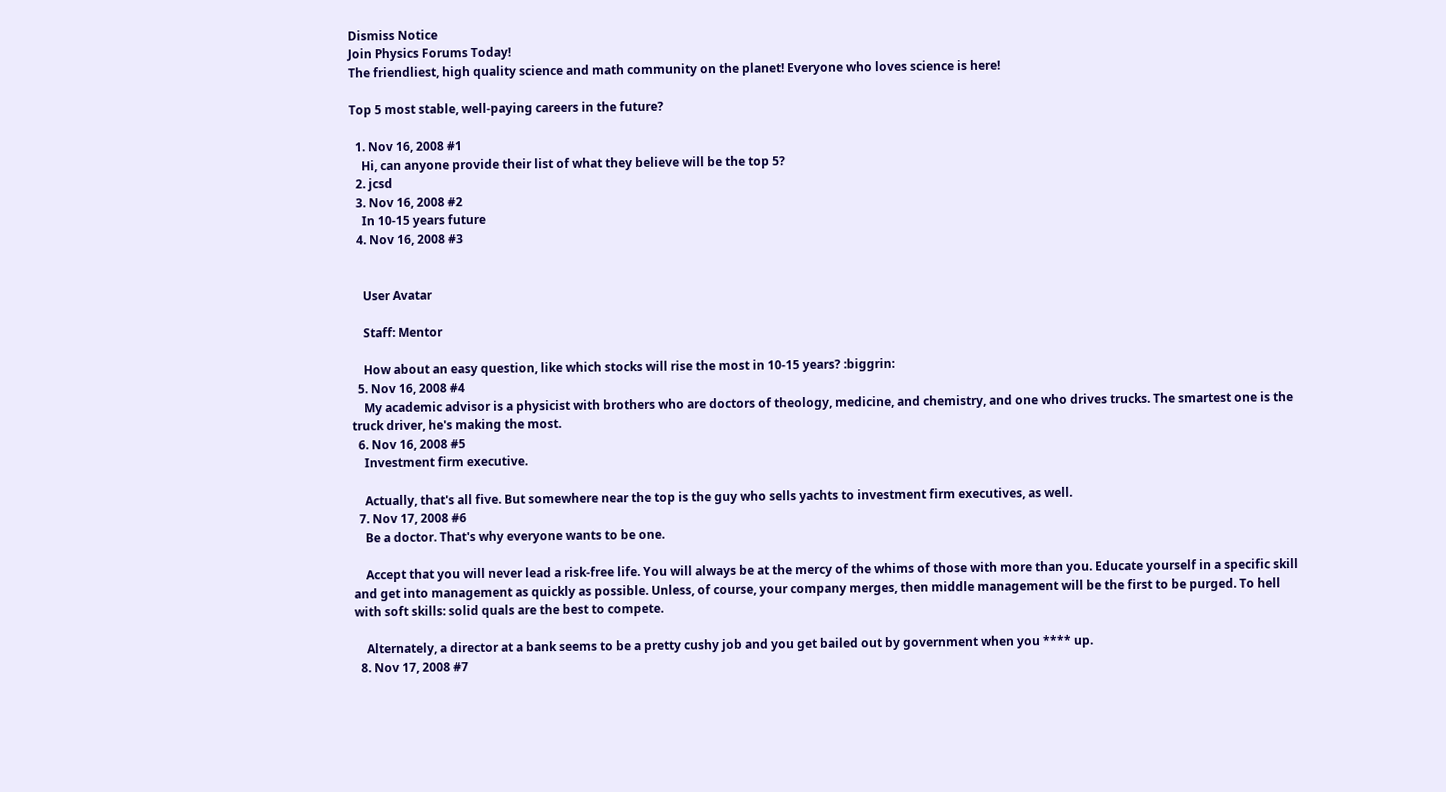Dismiss Notice
Join Physics Forums Today!
The friendliest, high quality science and math community on the planet! Everyone who loves science is here!

Top 5 most stable, well-paying careers in the future?

  1. Nov 16, 2008 #1
    Hi, can anyone provide their list of what they believe will be the top 5?
  2. jcsd
  3. Nov 16, 2008 #2
    In 10-15 years future
  4. Nov 16, 2008 #3


    User Avatar

    Staff: Mentor

    How about an easy question, like which stocks will rise the most in 10-15 years? :biggrin:
  5. Nov 16, 2008 #4
    My academic advisor is a physicist with brothers who are doctors of theology, medicine, and chemistry, and one who drives trucks. The smartest one is the truck driver, he's making the most.
  6. Nov 16, 2008 #5
    Investment firm executive.

    Actually, that's all five. But somewhere near the top is the guy who sells yachts to investment firm executives, as well.
  7. Nov 17, 2008 #6
    Be a doctor. That's why everyone wants to be one.

    Accept that you will never lead a risk-free life. You will always be at the mercy of the whims of those with more than you. Educate yourself in a specific skill and get into management as quickly as possible. Unless, of course, your company merges, then middle management will be the first to be purged. To hell with soft skills: solid quals are the best to compete.

    Alternately, a director at a bank seems to be a pretty cushy job and you get bailed out by government when you **** up.
  8. Nov 17, 2008 #7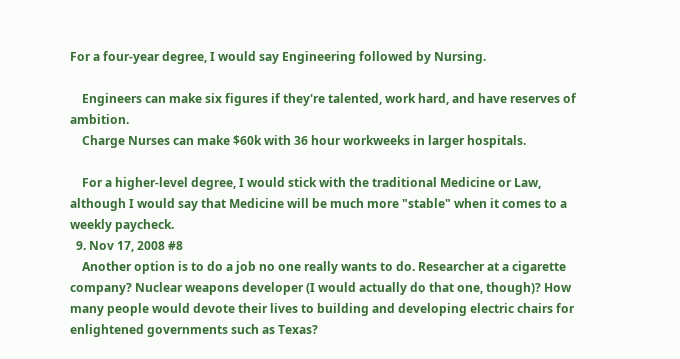For a four-year degree, I would say Engineering followed by Nursing.

    Engineers can make six figures if they're talented, work hard, and have reserves of ambition.
    Charge Nurses can make $60k with 36 hour workweeks in larger hospitals.

    For a higher-level degree, I would stick with the traditional Medicine or Law, although I would say that Medicine will be much more "stable" when it comes to a weekly paycheck.
  9. Nov 17, 2008 #8
    Another option is to do a job no one really wants to do. Researcher at a cigarette company? Nuclear weapons developer (I would actually do that one, though)? How many people would devote their lives to building and developing electric chairs for enlightened governments such as Texas?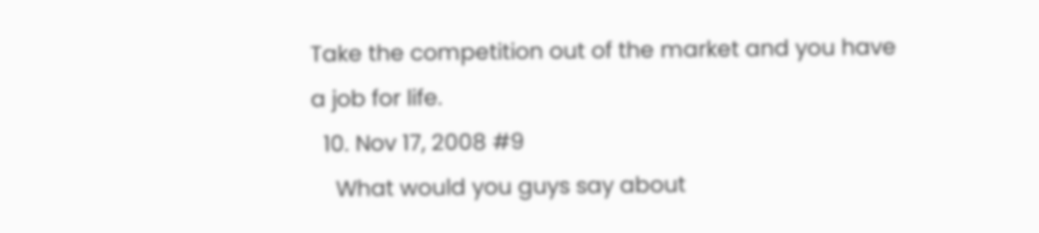Take the competition out of the market and you have a job for life.
  10. Nov 17, 2008 #9
    What would you guys say about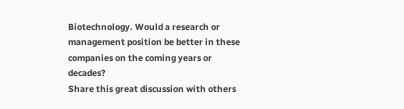Biotechnology. Would a research or management position be better in these companies on the coming years or decades?
Share this great discussion with others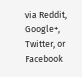via Reddit, Google+, Twitter, or Facebook